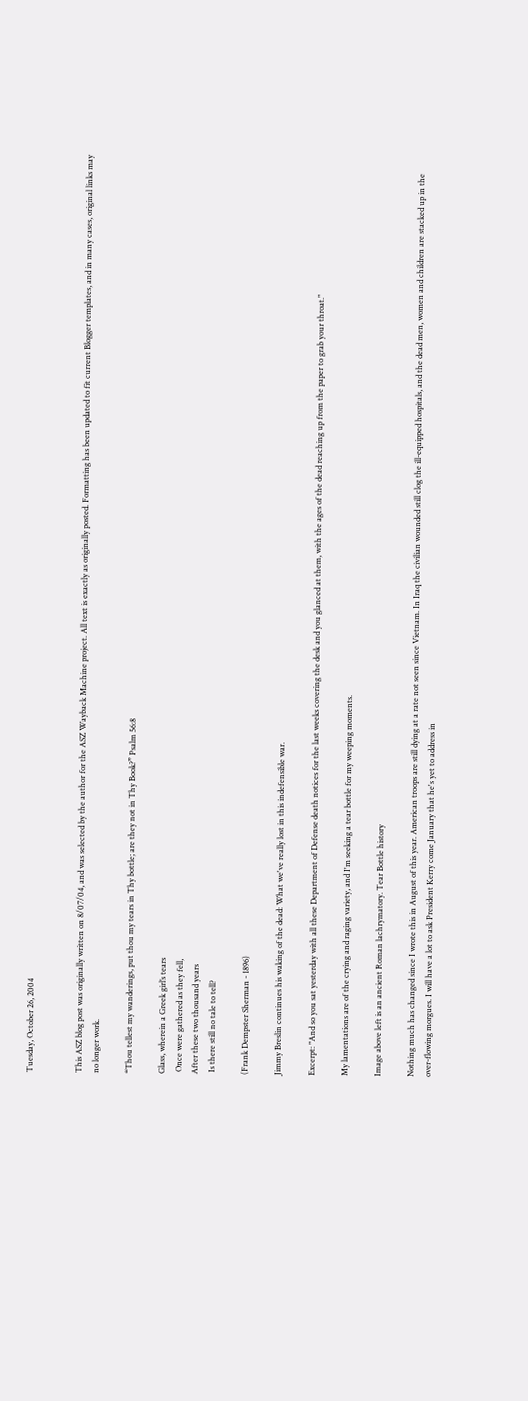Tuesday, October 26, 2004


This ASZ blog post was originally written on 8/07/04, and was selected by the author for the ASZ Wayback Machine project. All text is exactly as originally posted. Formatting has been updated to fit current Blogger templates, and in many cases, original links may no longer work.

“Thou tellest my wanderings, put thou my tears in Thy bottle; are they not in Thy Book?” Psalm 56:8

Glass, wherein a Greek girl’s tears
 Once were gathered as they fell,
After these two thousand years
 Is there still no tale to tell?

(Frank Dempster Sherman - 1896)

Jimmy Breslin continues his waking of the dead: What we've really lost in this indefensible war.

Excerpt: "And so you sat yesterday with all these Department of Defense death notices for the last weeks covering the desk and you glanced at them, with the ages of the dead reaching up from the paper to grab your throat."

My lamentations are of the crying and raging variety, and I'm seeking a tear bottle for my weeping moments.

Image above left is an ancient Roman lachrymatory. Tear Bottle history

Nothing much has changed since I wrote this in August of this year. American troops are still dying at a rate not seen since Vietnam. In Iraq the civilian wounded still clog the ill-equipped hospitals, and the dead men, women and children are stacked up in the over-flowing morgues. I will have a lot to ask President Kerry come January that he's yet to address in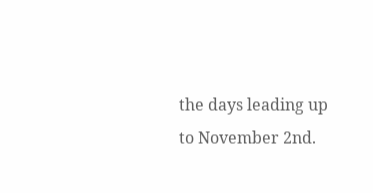the days leading up to November 2nd.